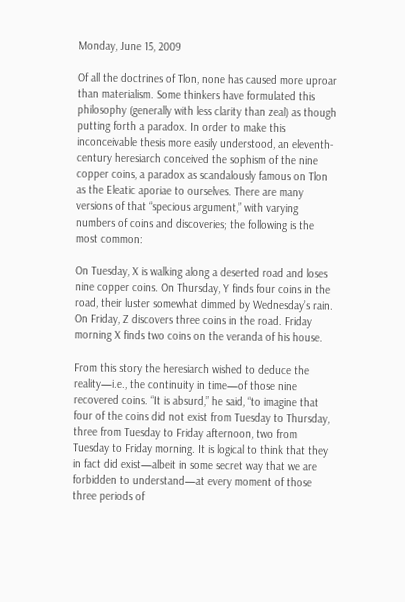Monday, June 15, 2009

Of all the doctrines of Tlon, none has caused more uproar than materialism. Some thinkers have formulated this philosophy (generally with less clarity than zeal) as though putting forth a paradox. In order to make this inconceivable thesis more easily understood, an eleventh-century heresiarch conceived the sophism of the nine copper coins, a paradox as scandalously famous on Tlon as the Eleatic aporiae to ourselves. There are many versions of that “specious argument,” with varying numbers of coins and discoveries; the following is the most common:

On Tuesday, X is walking along a deserted road and loses nine copper coins. On Thursday, Y finds four coins in the road, their luster somewhat dimmed by Wednesday’s rain. On Friday, Z discovers three coins in the road. Friday morning X finds two coins on the veranda of his house.

From this story the heresiarch wished to deduce the reality—i.e., the continuity in time—of those nine recovered coins. “It is absurd,” he said, “to imagine that four of the coins did not exist from Tuesday to Thursday, three from Tuesday to Friday afternoon, two from Tuesday to Friday morning. It is logical to think that they in fact did exist—albeit in some secret way that we are forbidden to understand—at every moment of those three periods of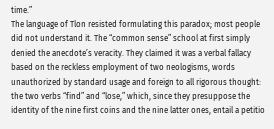time.”
The language of Tlon resisted formulating this paradox; most people did not understand it. The “common sense” school at first simply denied the anecdote’s veracity. They claimed it was a verbal fallacy based on the reckless employment of two neologisms, words unauthorized by standard usage and foreign to all rigorous thought: the two verbs “find” and “lose,” which, since they presuppose the identity of the nine first coins and the nine latter ones, entail a petitio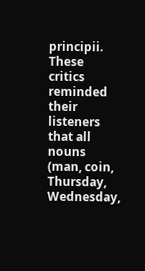principii. These critics reminded their listeners that all nouns (man, coin, Thursday, Wednesday,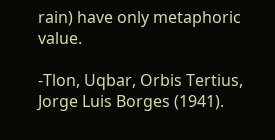rain) have only metaphoric value.

-Tlon, Uqbar, Orbis Tertius, Jorge Luis Borges (1941).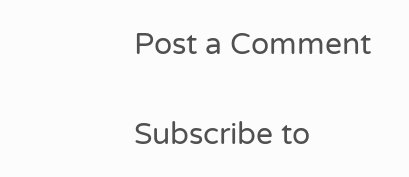Post a Comment

Subscribe to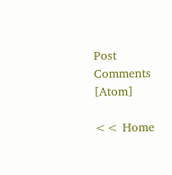Post Comments [Atom]

<< Home